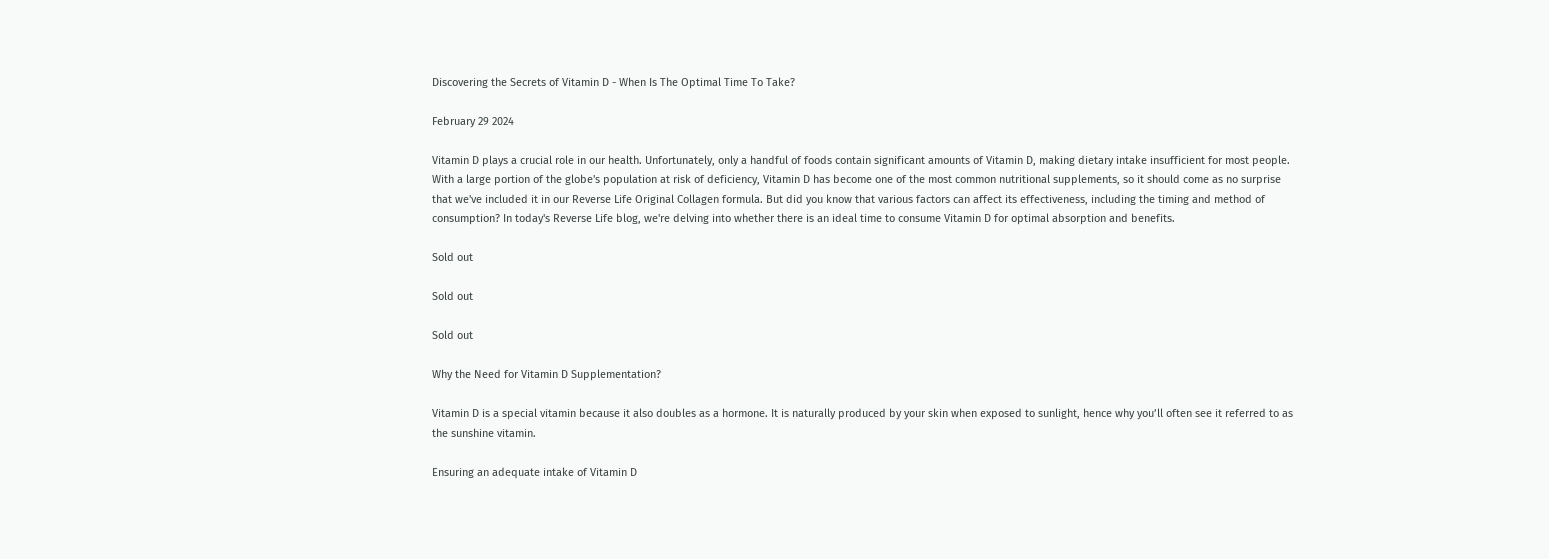Discovering the Secrets of Vitamin D - When Is The Optimal Time To Take?

February 29 2024

Vitamin D plays a crucial role in our health. Unfortunately, only a handful of foods contain significant amounts of Vitamin D, making dietary intake insufficient for most people. With a large portion of the globe's population at risk of deficiency, Vitamin D has become one of the most common nutritional supplements, so it should come as no surprise that we've included it in our Reverse Life Original Collagen formula. But did you know that various factors can affect its effectiveness, including the timing and method of consumption? In today's Reverse Life blog, we're delving into whether there is an ideal time to consume Vitamin D for optimal absorption and benefits.

Sold out

Sold out

Sold out

Why the Need for Vitamin D Supplementation?

Vitamin D is a special vitamin because it also doubles as a hormone. It is naturally produced by your skin when exposed to sunlight, hence why you’ll often see it referred to as the sunshine vitamin.

Ensuring an adequate intake of Vitamin D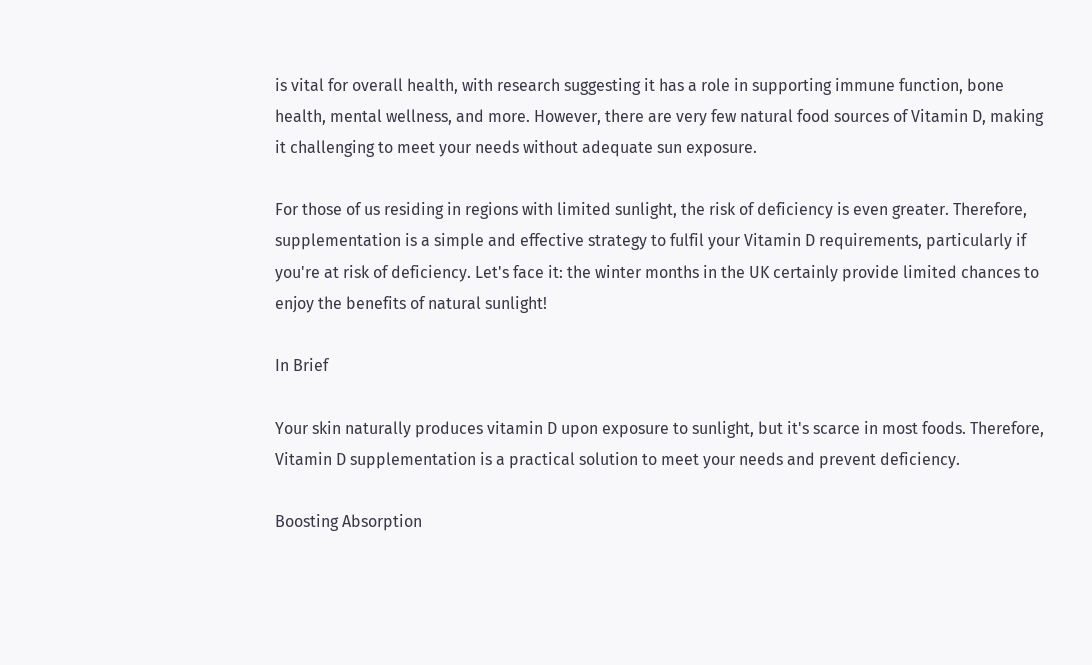is vital for overall health, with research suggesting it has a role in supporting immune function, bone health, mental wellness, and more. However, there are very few natural food sources of Vitamin D, making it challenging to meet your needs without adequate sun exposure.

For those of us residing in regions with limited sunlight, the risk of deficiency is even greater. Therefore, supplementation is a simple and effective strategy to fulfil your Vitamin D requirements, particularly if you're at risk of deficiency. Let's face it: the winter months in the UK certainly provide limited chances to enjoy the benefits of natural sunlight!

In Brief

Your skin naturally produces vitamin D upon exposure to sunlight, but it's scarce in most foods. Therefore, Vitamin D supplementation is a practical solution to meet your needs and prevent deficiency.

Boosting Absorption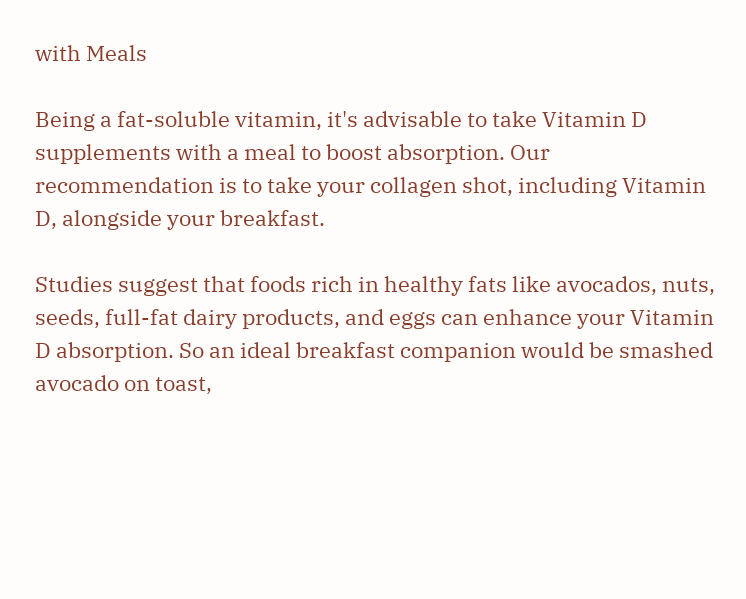with Meals

Being a fat-soluble vitamin, it's advisable to take Vitamin D supplements with a meal to boost absorption. Our recommendation is to take your collagen shot, including Vitamin D, alongside your breakfast.

Studies suggest that foods rich in healthy fats like avocados, nuts, seeds, full-fat dairy products, and eggs can enhance your Vitamin D absorption. So an ideal breakfast companion would be smashed avocado on toast,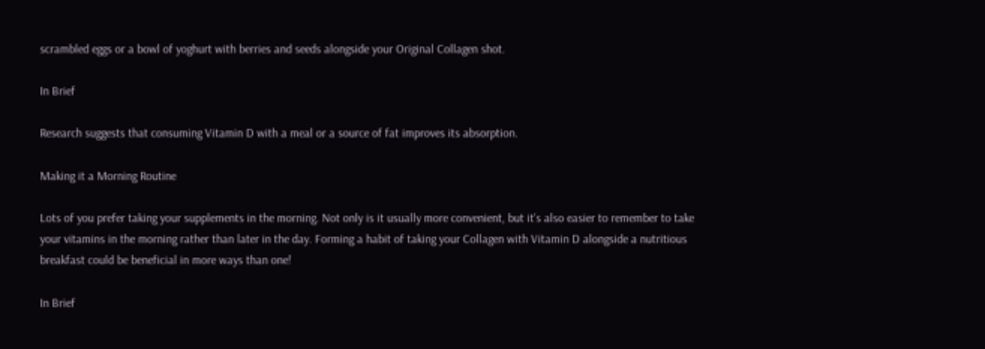scrambled eggs or a bowl of yoghurt with berries and seeds alongside your Original Collagen shot.

In Brief

Research suggests that consuming Vitamin D with a meal or a source of fat improves its absorption.

Making it a Morning Routine

Lots of you prefer taking your supplements in the morning. Not only is it usually more convenient, but it's also easier to remember to take your vitamins in the morning rather than later in the day. Forming a habit of taking your Collagen with Vitamin D alongside a nutritious breakfast could be beneficial in more ways than one!

In Brief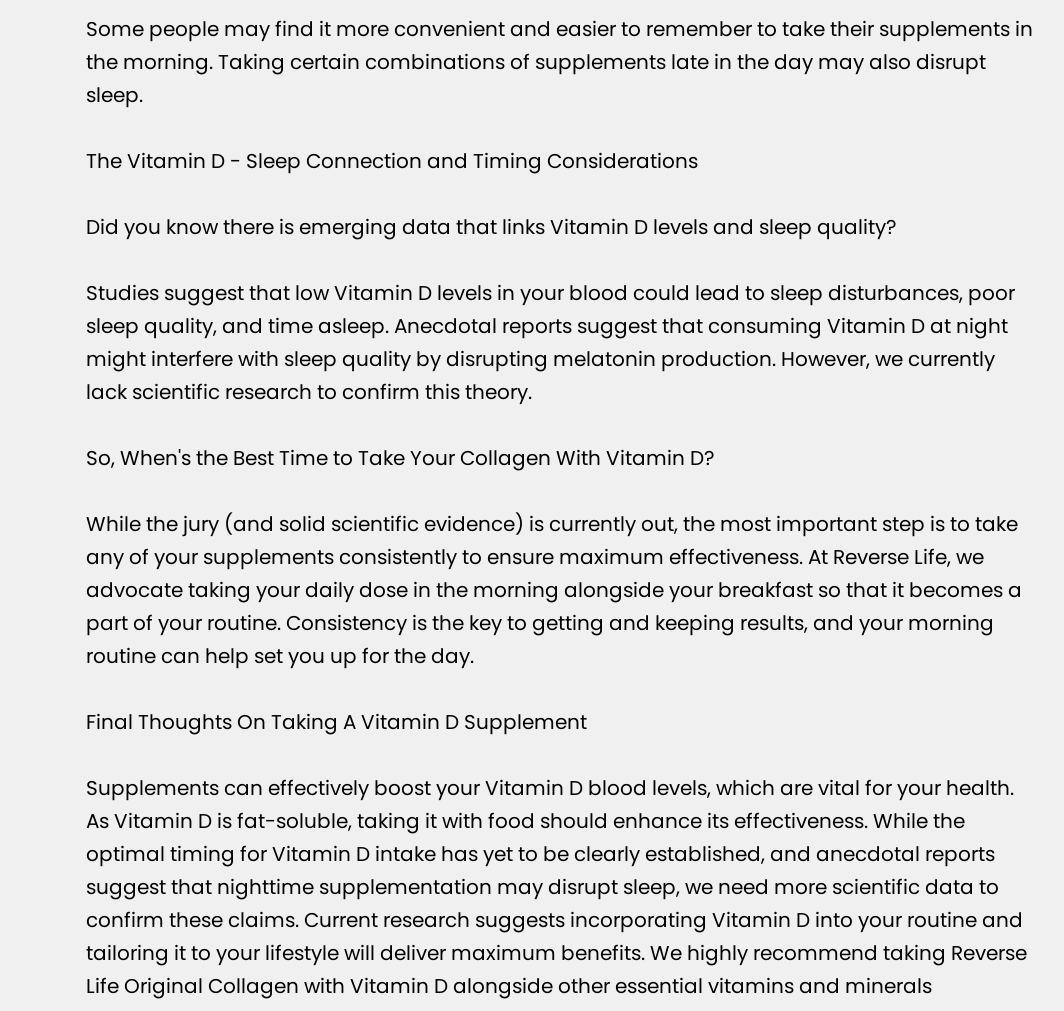Some people may find it more convenient and easier to remember to take their supplements in the morning. Taking certain combinations of supplements late in the day may also disrupt sleep.

The Vitamin D - Sleep Connection and Timing Considerations

Did you know there is emerging data that links Vitamin D levels and sleep quality?

Studies suggest that low Vitamin D levels in your blood could lead to sleep disturbances, poor sleep quality, and time asleep. Anecdotal reports suggest that consuming Vitamin D at night might interfere with sleep quality by disrupting melatonin production. However, we currently lack scientific research to confirm this theory.

So, When's the Best Time to Take Your Collagen With Vitamin D?

While the jury (and solid scientific evidence) is currently out, the most important step is to take any of your supplements consistently to ensure maximum effectiveness. At Reverse Life, we advocate taking your daily dose in the morning alongside your breakfast so that it becomes a part of your routine. Consistency is the key to getting and keeping results, and your morning routine can help set you up for the day.

Final Thoughts On Taking A Vitamin D Supplement

Supplements can effectively boost your Vitamin D blood levels, which are vital for your health. As Vitamin D is fat-soluble, taking it with food should enhance its effectiveness. While the optimal timing for Vitamin D intake has yet to be clearly established, and anecdotal reports suggest that nighttime supplementation may disrupt sleep, we need more scientific data to confirm these claims. Current research suggests incorporating Vitamin D into your routine and tailoring it to your lifestyle will deliver maximum benefits. We highly recommend taking Reverse Life Original Collagen with Vitamin D alongside other essential vitamins and minerals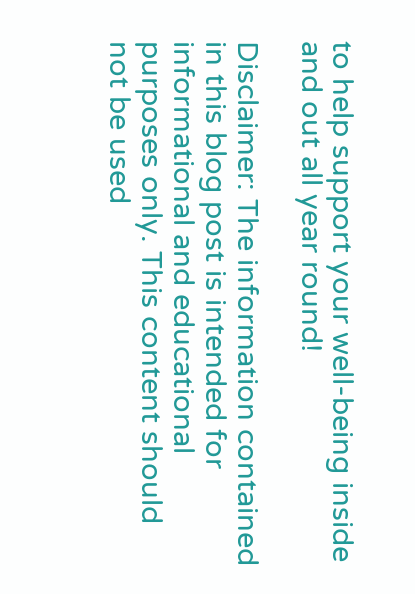to help support your well-being inside and out all year round!

Disclaimer: The information contained in this blog post is intended for informational and educational purposes only. This content should not be used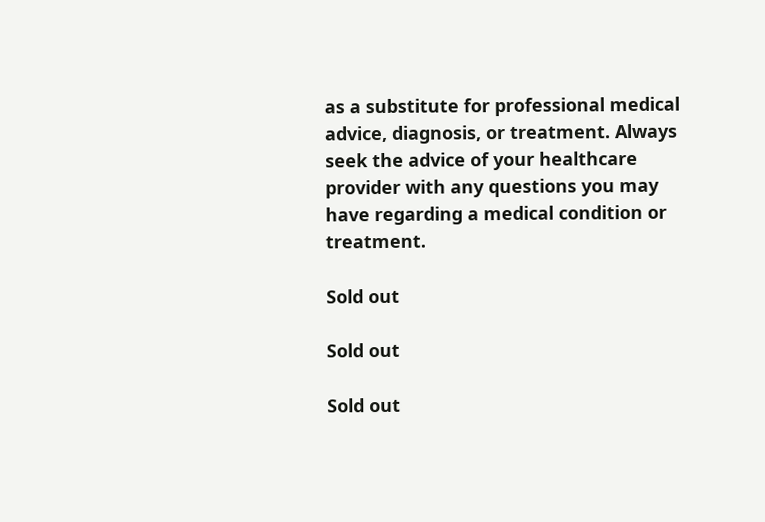as a substitute for professional medical advice, diagnosis, or treatment. Always seek the advice of your healthcare provider with any questions you may have regarding a medical condition or treatment.

Sold out

Sold out

Sold out